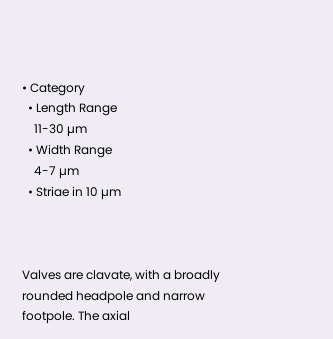• Category
  • Length Range
    11-30 µm
  • Width Range
    4-7 µm
  • Striae in 10 µm



Valves are clavate, with a broadly rounded headpole and narrow footpole. The axial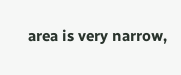area is very narrow,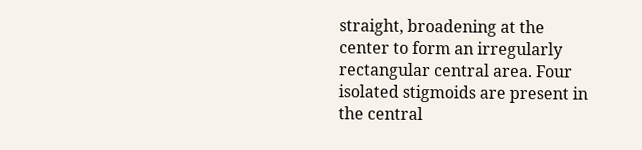straight, broadening at the center to form an irregularly rectangular central area. Four isolated stigmoids are present in the central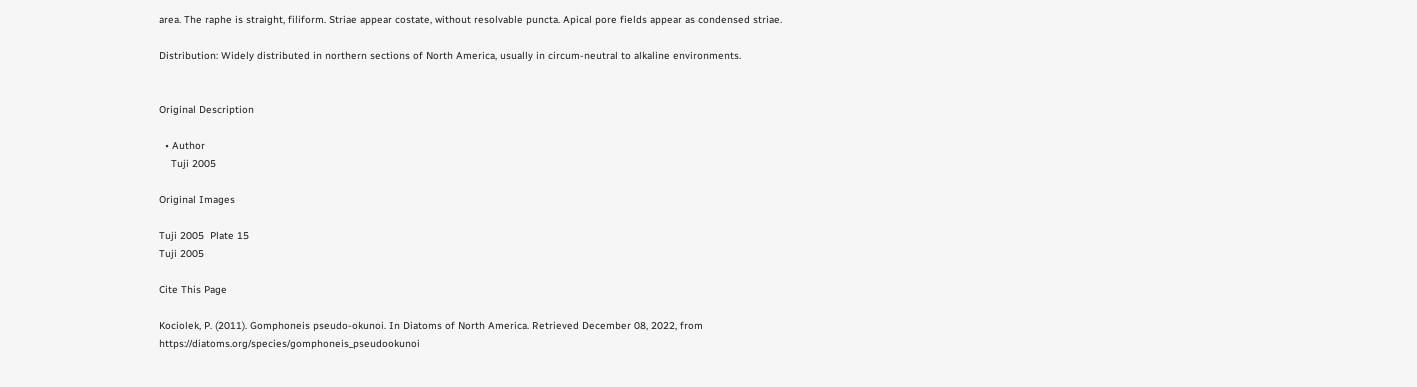area. The raphe is straight, filiform. Striae appear costate, without resolvable puncta. Apical pore fields appear as condensed striae.

Distribution: Widely distributed in northern sections of North America, usually in circum-neutral to alkaline environments.


Original Description

  • Author
    Tuji 2005

Original Images

Tuji 2005  Plate 15
Tuji 2005

Cite This Page

Kociolek, P. (2011). Gomphoneis pseudo-okunoi. In Diatoms of North America. Retrieved December 08, 2022, from https://diatoms.org/species/gomphoneis_pseudookunoi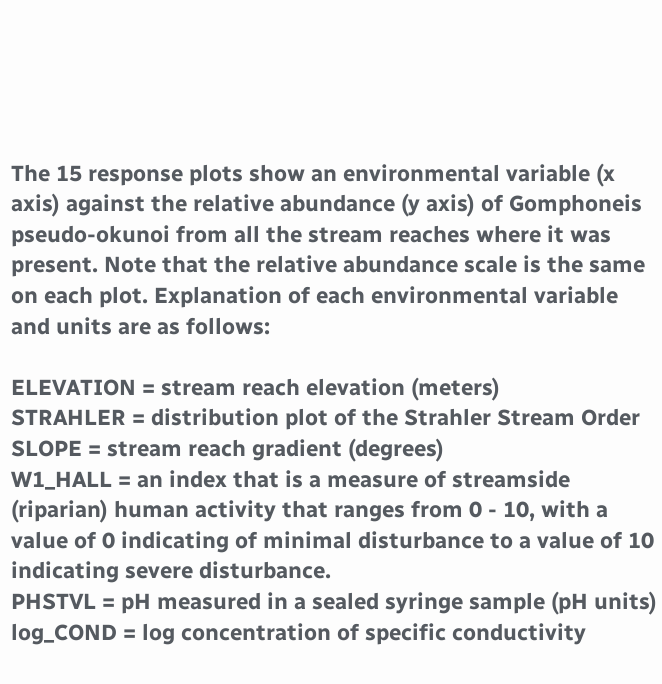The 15 response plots show an environmental variable (x axis) against the relative abundance (y axis) of Gomphoneis pseudo-okunoi from all the stream reaches where it was present. Note that the relative abundance scale is the same on each plot. Explanation of each environmental variable and units are as follows:

ELEVATION = stream reach elevation (meters)
STRAHLER = distribution plot of the Strahler Stream Order
SLOPE = stream reach gradient (degrees)
W1_HALL = an index that is a measure of streamside (riparian) human activity that ranges from 0 - 10, with a value of 0 indicating of minimal disturbance to a value of 10 indicating severe disturbance.
PHSTVL = pH measured in a sealed syringe sample (pH units)
log_COND = log concentration of specific conductivity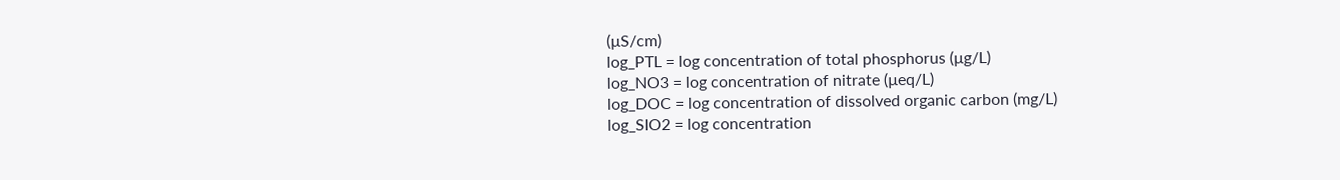(µS/cm)
log_PTL = log concentration of total phosphorus (µg/L)
log_NO3 = log concentration of nitrate (µeq/L)
log_DOC = log concentration of dissolved organic carbon (mg/L)
log_SIO2 = log concentration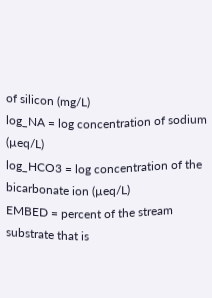of silicon (mg/L)
log_NA = log concentration of sodium (µeq/L)
log_HCO3 = log concentration of the bicarbonate ion (µeq/L)
EMBED = percent of the stream substrate that is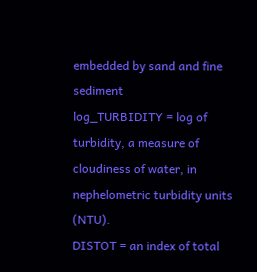embedded by sand and fine sediment
log_TURBIDITY = log of turbidity, a measure of cloudiness of water, in nephelometric turbidity units (NTU).
DISTOT = an index of total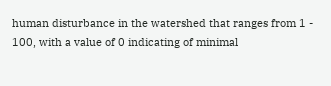human disturbance in the watershed that ranges from 1 - 100, with a value of 0 indicating of minimal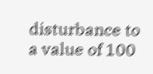disturbance to a value of 100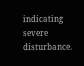indicating severe disturbance.